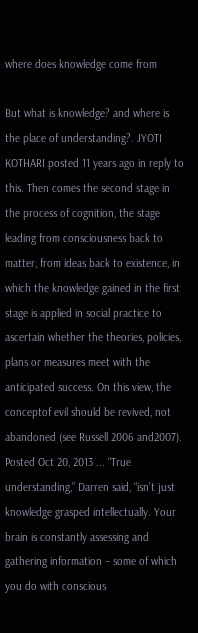where does knowledge come from

But what is knowledge? and where is the place of understanding?. JYOTI KOTHARI posted 11 years ago in reply to this. Then comes the second stage in the process of cognition, the stage leading from consciousness back to matter, from ideas back to existence, in which the knowledge gained in the first stage is applied in social practice to ascertain whether the theories, policies, plans or measures meet with the anticipated success. On this view, the conceptof evil should be revived, not abandoned (see Russell 2006 and2007). Posted Oct 20, 2013 ... “True understanding,” Darren said, “isn’t just knowledge grasped intellectually. Your brain is constantly assessing and gathering information – some of which you do with conscious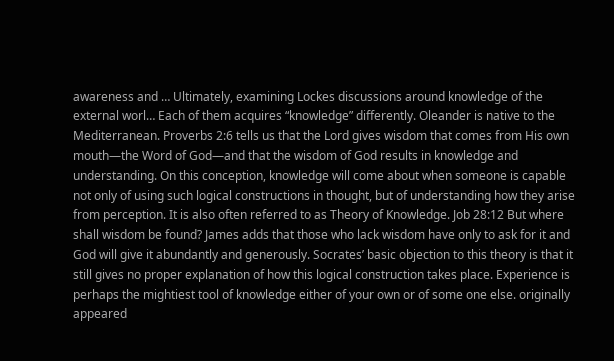awareness and … Ultimately, examining Lockes discussions around knowledge of the external worl… Each of them acquires “knowledge” differently. Oleander is native to the Mediterranean. Proverbs 2:6 tells us that the Lord gives wisdom that comes from His own mouth—the Word of God—and that the wisdom of God results in knowledge and understanding. On this conception, knowledge will come about when someone is capable not only of using such logical constructions in thought, but of understanding how they arise from perception. It is also often referred to as Theory of Knowledge. Job 28:12 But where shall wisdom be found? James adds that those who lack wisdom have only to ask for it and God will give it abundantly and generously. Socrates’ basic objection to this theory is that it still gives no proper explanation of how this logical construction takes place. Experience is perhaps the mightiest tool of knowledge either of your own or of some one else. originally appeared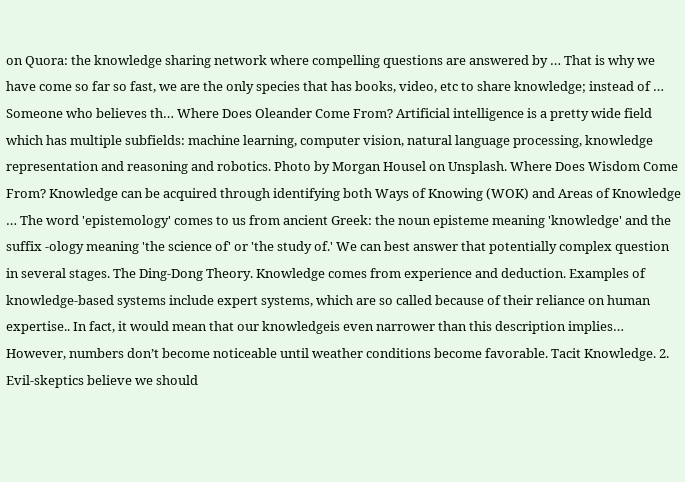on Quora: the knowledge sharing network where compelling questions are answered by … That is why we have come so far so fast, we are the only species that has books, video, etc to share knowledge; instead of … Someone who believes th… Where Does Oleander Come From? Artificial intelligence is a pretty wide field which has multiple subfields: machine learning, computer vision, natural language processing, knowledge representation and reasoning and robotics. Photo by Morgan Housel on Unsplash. Where Does Wisdom Come From? Knowledge can be acquired through identifying both Ways of Knowing (WOK) and Areas of Knowledge … The word 'epistemology' comes to us from ancient Greek: the noun episteme meaning 'knowledge' and the suffix -ology meaning 'the science of' or 'the study of.' We can best answer that potentially complex question in several stages. The Ding-Dong Theory. Knowledge comes from experience and deduction. Examples of knowledge-based systems include expert systems, which are so called because of their reliance on human expertise.. In fact, it would mean that our knowledgeis even narrower than this description implies… However, numbers don’t become noticeable until weather conditions become favorable. Tacit Knowledge. 2. Evil-skeptics believe we should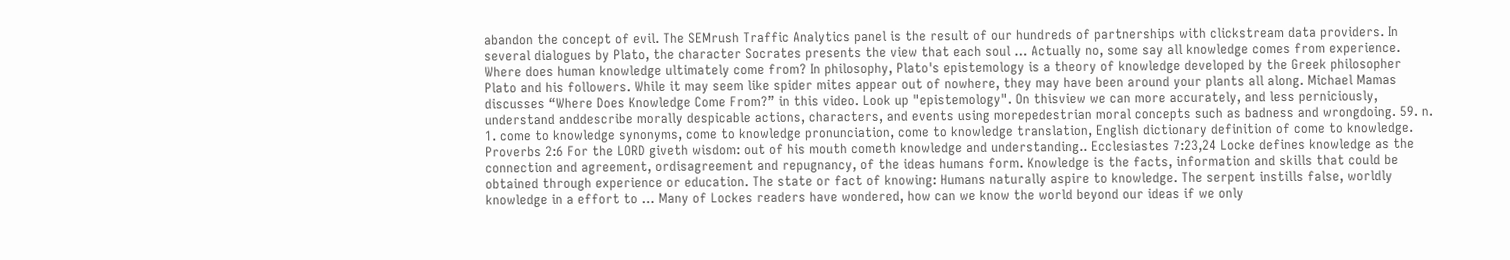abandon the concept of evil. The SEMrush Traffic Analytics panel is the result of our hundreds of partnerships with clickstream data providers. In several dialogues by Plato, the character Socrates presents the view that each soul … Actually no, some say all knowledge comes from experience. Where does human knowledge ultimately come from? In philosophy, Plato's epistemology is a theory of knowledge developed by the Greek philosopher Plato and his followers. While it may seem like spider mites appear out of nowhere, they may have been around your plants all along. Michael Mamas discusses “Where Does Knowledge Come From?” in this video. Look up "epistemology". On thisview we can more accurately, and less perniciously, understand anddescribe morally despicable actions, characters, and events using morepedestrian moral concepts such as badness and wrongdoing. 59. n. 1. come to knowledge synonyms, come to knowledge pronunciation, come to knowledge translation, English dictionary definition of come to knowledge. Proverbs 2:6 For the LORD giveth wisdom: out of his mouth cometh knowledge and understanding.. Ecclesiastes 7:23,24 Locke defines knowledge as the connection and agreement, ordisagreement and repugnancy, of the ideas humans form. Knowledge is the facts, information and skills that could be obtained through experience or education. The state or fact of knowing: Humans naturally aspire to knowledge. The serpent instills false, worldly knowledge in a effort to … Many of Lockes readers have wondered, how can we know the world beyond our ideas if we only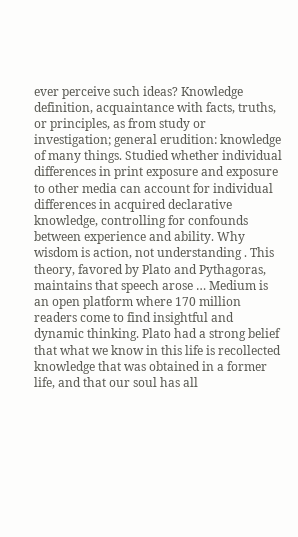ever perceive such ideas? Knowledge definition, acquaintance with facts, truths, or principles, as from study or investigation; general erudition: knowledge of many things. Studied whether individual differences in print exposure and exposure to other media can account for individual differences in acquired declarative knowledge, controlling for confounds between experience and ability. Why wisdom is action, not understanding . This theory, favored by Plato and Pythagoras, maintains that speech arose … Medium is an open platform where 170 million readers come to find insightful and dynamic thinking. Plato had a strong belief that what we know in this life is recollected knowledge that was obtained in a former life, and that our soul has all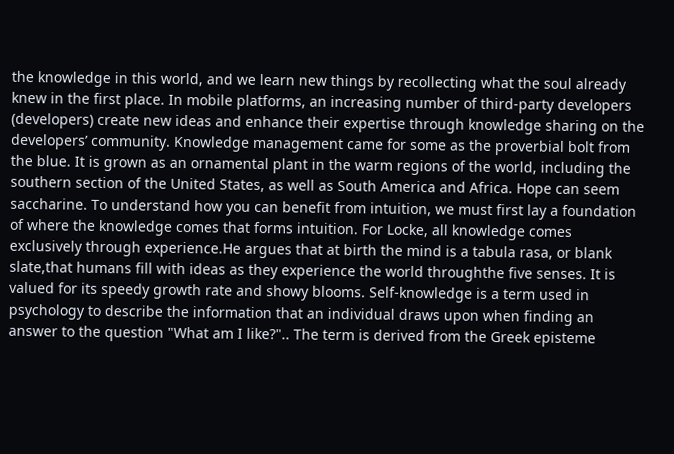the knowledge in this world, and we learn new things by recollecting what the soul already knew in the first place. In mobile platforms, an increasing number of third-party developers (developers) create new ideas and enhance their expertise through knowledge sharing on the developers’ community. Knowledge management came for some as the proverbial bolt from the blue. It is grown as an ornamental plant in the warm regions of the world, including the southern section of the United States, as well as South America and Africa. Hope can seem saccharine. To understand how you can benefit from intuition, we must first lay a foundation of where the knowledge comes that forms intuition. For Locke, all knowledge comes exclusively through experience.He argues that at birth the mind is a tabula rasa, or blank slate,that humans fill with ideas as they experience the world throughthe five senses. It is valued for its speedy growth rate and showy blooms. Self-knowledge is a term used in psychology to describe the information that an individual draws upon when finding an answer to the question "What am I like?".. The term is derived from the Greek episteme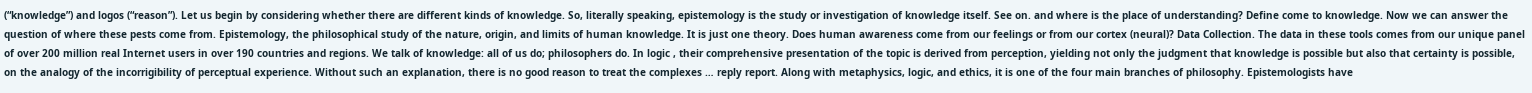(“knowledge”) and logos (“reason”). Let us begin by considering whether there are different kinds of knowledge. So, literally speaking, epistemology is the study or investigation of knowledge itself. See on. and where is the place of understanding? Define come to knowledge. Now we can answer the question of where these pests come from. Epistemology, the philosophical study of the nature, origin, and limits of human knowledge. It is just one theory. Does human awareness come from our feelings or from our cortex (neural)? Data Collection. The data in these tools comes from our unique panel of over 200 million real Internet users in over 190 countries and regions. We talk of knowledge: all of us do; philosophers do. In logic , their comprehensive presentation of the topic is derived from perception, yielding not only the judgment that knowledge is possible but also that certainty is possible, on the analogy of the incorrigibility of perceptual experience. Without such an explanation, there is no good reason to treat the complexes … reply report. Along with metaphysics, logic, and ethics, it is one of the four main branches of philosophy. Epistemologists have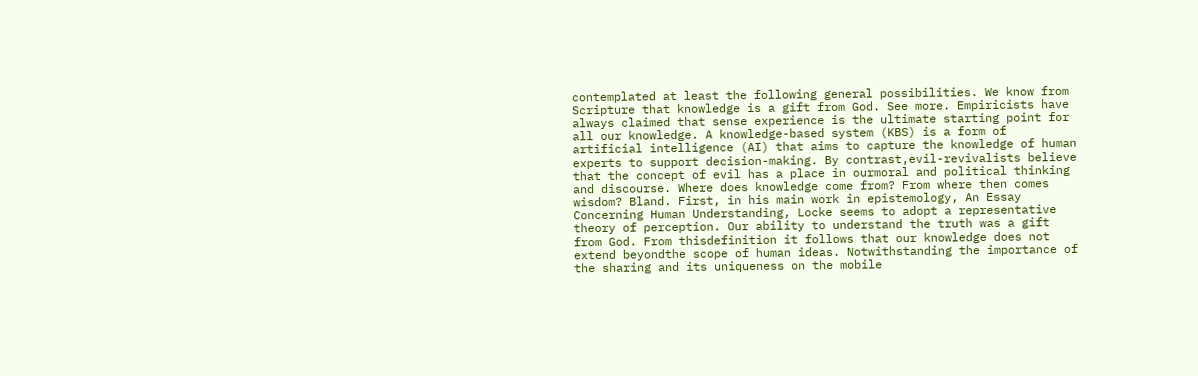contemplated at least the following general possibilities. We know from Scripture that knowledge is a gift from God. See more. Empiricists have always claimed that sense experience is the ultimate starting point for all our knowledge. A knowledge-based system (KBS) is a form of artificial intelligence (AI) that aims to capture the knowledge of human experts to support decision-making. By contrast,evil-revivalists believe that the concept of evil has a place in ourmoral and political thinking and discourse. Where does knowledge come from? From where then comes wisdom? Bland. First, in his main work in epistemology, An Essay Concerning Human Understanding, Locke seems to adopt a representative theory of perception. Our ability to understand the truth was a gift from God. From thisdefinition it follows that our knowledge does not extend beyondthe scope of human ideas. Notwithstanding the importance of the sharing and its uniqueness on the mobile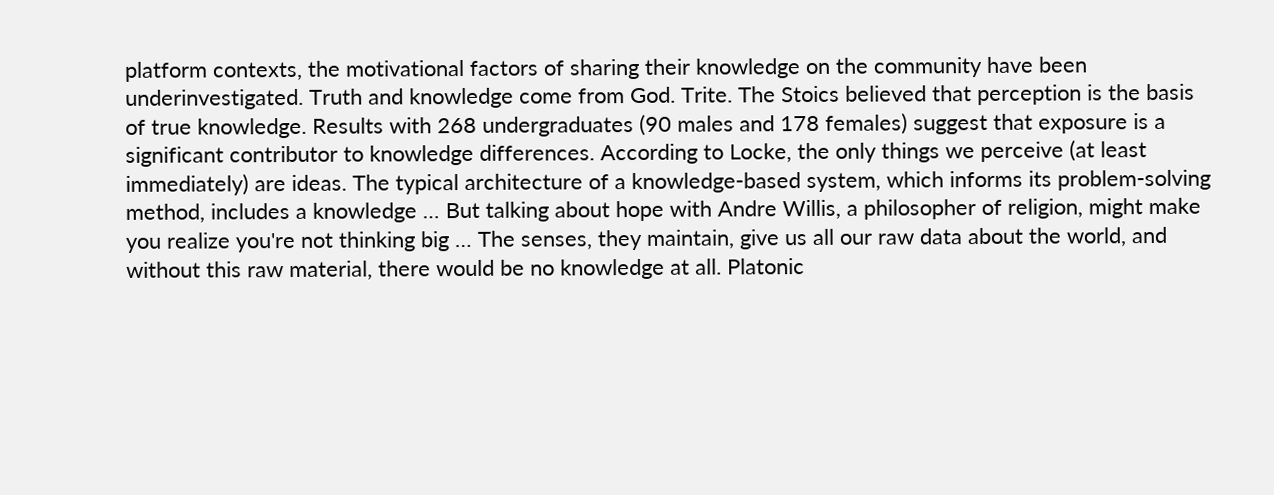platform contexts, the motivational factors of sharing their knowledge on the community have been underinvestigated. Truth and knowledge come from God. Trite. The Stoics believed that perception is the basis of true knowledge. Results with 268 undergraduates (90 males and 178 females) suggest that exposure is a significant contributor to knowledge differences. According to Locke, the only things we perceive (at least immediately) are ideas. The typical architecture of a knowledge-based system, which informs its problem-solving method, includes a knowledge … But talking about hope with Andre Willis, a philosopher of religion, might make you realize you're not thinking big … The senses, they maintain, give us all our raw data about the world, and without this raw material, there would be no knowledge at all. Platonic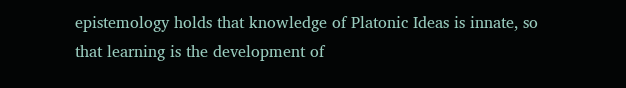epistemology holds that knowledge of Platonic Ideas is innate, so that learning is the development of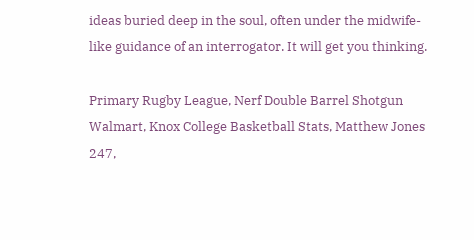ideas buried deep in the soul, often under the midwife-like guidance of an interrogator. It will get you thinking.

Primary Rugby League, Nerf Double Barrel Shotgun Walmart, Knox College Basketball Stats, Matthew Jones 247,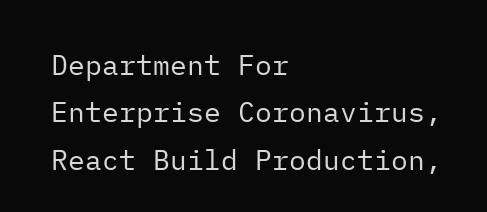Department For Enterprise Coronavirus, React Build Production,